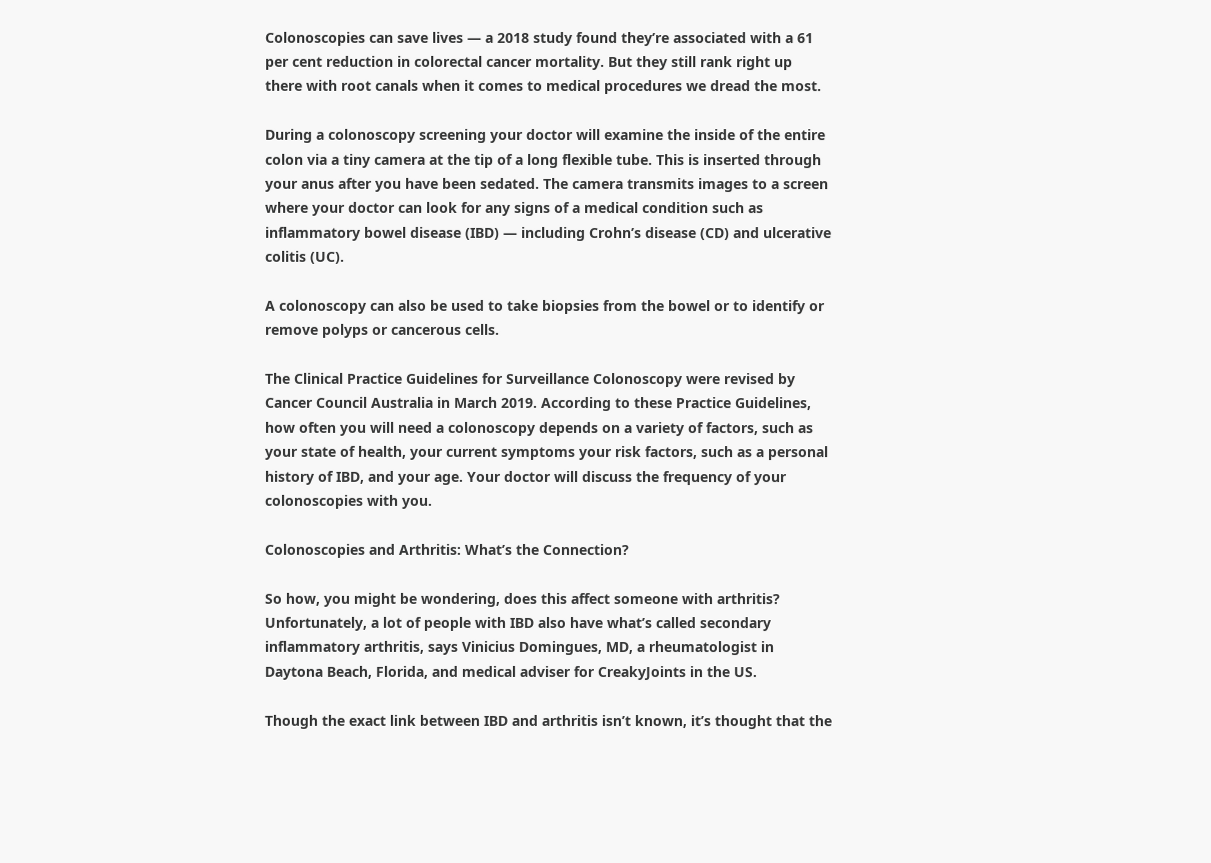Colonoscopies can save lives — a 2018 study found they’re associated with a 61 per cent reduction in colorectal cancer mortality. But they still rank right up there with root canals when it comes to medical procedures we dread the most.

During a colonoscopy screening your doctor will examine the inside of the entire colon via a tiny camera at the tip of a long flexible tube. This is inserted through your anus after you have been sedated. The camera transmits images to a screen where your doctor can look for any signs of a medical condition such as inflammatory bowel disease (IBD) — including Crohn’s disease (CD) and ulcerative colitis (UC).

A colonoscopy can also be used to take biopsies from the bowel or to identify or remove polyps or cancerous cells.

The Clinical Practice Guidelines for Surveillance Colonoscopy were revised by Cancer Council Australia in March 2019. According to these Practice Guidelines, how often you will need a colonoscopy depends on a variety of factors, such as your state of health, your current symptoms your risk factors, such as a personal history of IBD, and your age. Your doctor will discuss the frequency of your colonoscopies with you.

Colonoscopies and Arthritis: What’s the Connection?

So how, you might be wondering, does this affect someone with arthritis? Unfortunately, a lot of people with IBD also have what’s called secondary inflammatory arthritis, says Vinicius Domingues, MD, a rheumatologist in Daytona Beach, Florida, and medical adviser for CreakyJoints in the US.

Though the exact link between IBD and arthritis isn’t known, it’s thought that the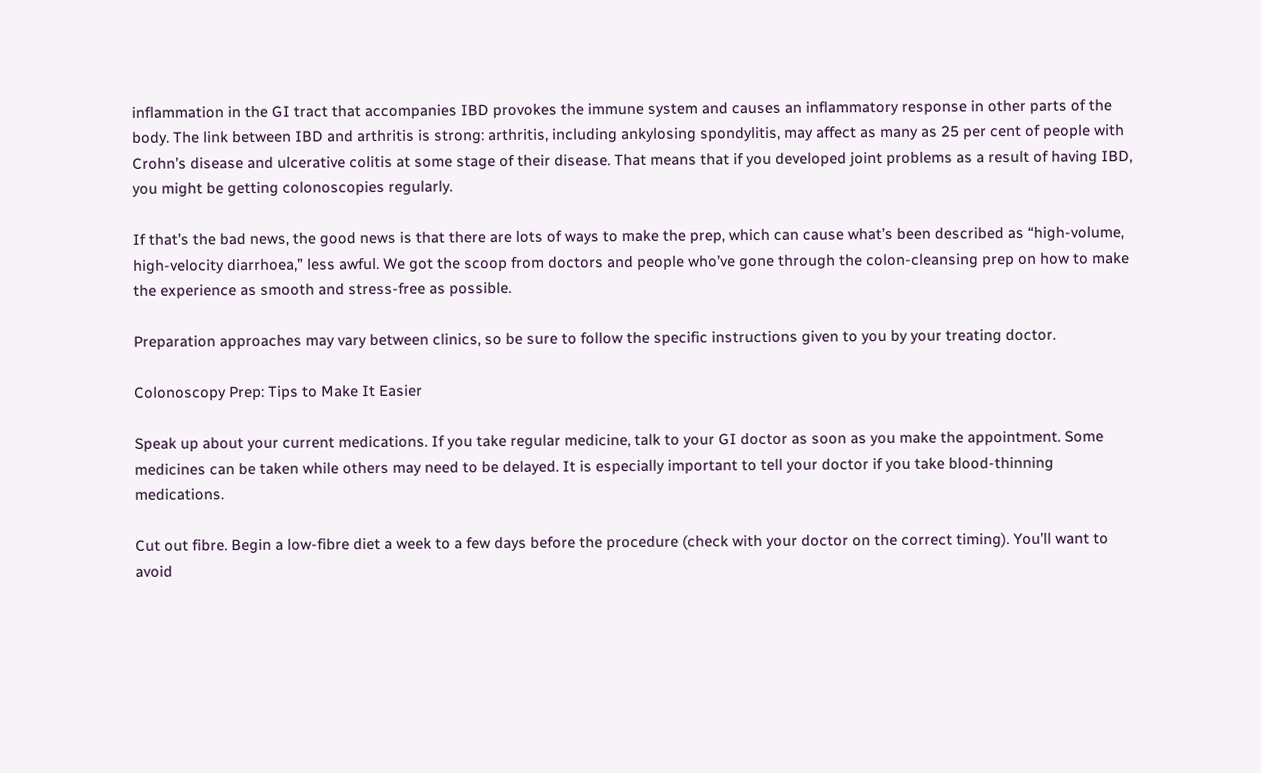inflammation in the GI tract that accompanies IBD provokes the immune system and causes an inflammatory response in other parts of the body. The link between IBD and arthritis is strong: arthritis, including ankylosing spondylitis, may affect as many as 25 per cent of people with Crohn’s disease and ulcerative colitis at some stage of their disease. That means that if you developed joint problems as a result of having IBD, you might be getting colonoscopies regularly.

If that’s the bad news, the good news is that there are lots of ways to make the prep, which can cause what’s been described as “high-volume, high-velocity diarrhoea,” less awful. We got the scoop from doctors and people who’ve gone through the colon-cleansing prep on how to make the experience as smooth and stress-free as possible.

Preparation approaches may vary between clinics, so be sure to follow the specific instructions given to you by your treating doctor.

Colonoscopy Prep: Tips to Make It Easier

Speak up about your current medications. If you take regular medicine, talk to your GI doctor as soon as you make the appointment. Some medicines can be taken while others may need to be delayed. It is especially important to tell your doctor if you take blood-thinning medications.

Cut out fibre. Begin a low-fibre diet a week to a few days before the procedure (check with your doctor on the correct timing). You’ll want to avoid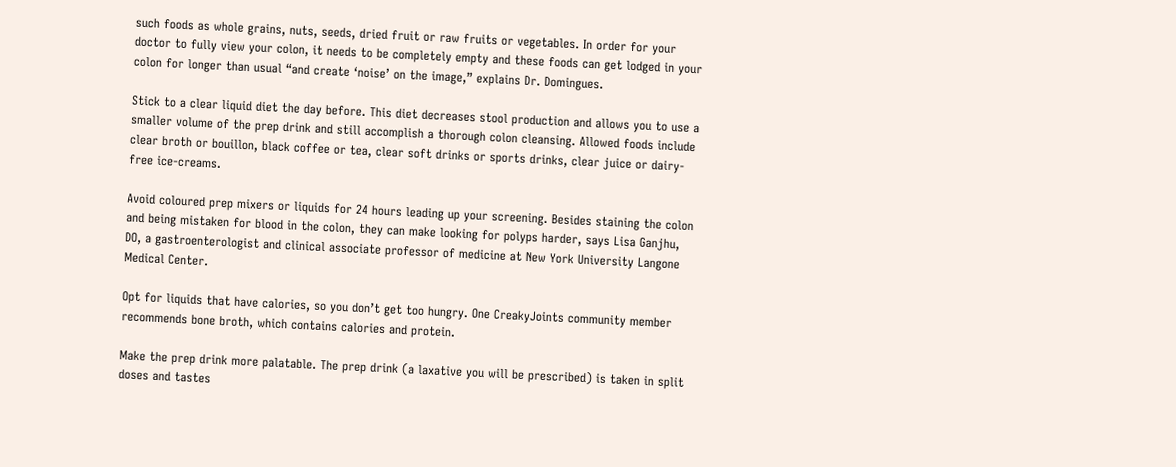such foods as whole grains, nuts, seeds, dried fruit or raw fruits or vegetables. In order for your doctor to fully view your colon, it needs to be completely empty and these foods can get lodged in your colon for longer than usual “and create ‘noise’ on the image,” explains Dr. Domingues.

Stick to a clear liquid diet the day before. This diet decreases stool production and allows you to use a smaller volume of the prep drink and still accomplish a thorough colon cleansing. Allowed foods include clear broth or bouillon, black coffee or tea, clear soft drinks or sports drinks, clear juice or dairy-free ice-creams.

Avoid coloured prep mixers or liquids for 24 hours leading up your screening. Besides staining the colon and being mistaken for blood in the colon, they can make looking for polyps harder, says Lisa Ganjhu, DO, a gastroenterologist and clinical associate professor of medicine at New York University Langone Medical Center.

Opt for liquids that have calories, so you don’t get too hungry. One CreakyJoints community member recommends bone broth, which contains calories and protein.

Make the prep drink more palatable. The prep drink (a laxative you will be prescribed) is taken in split doses and tastes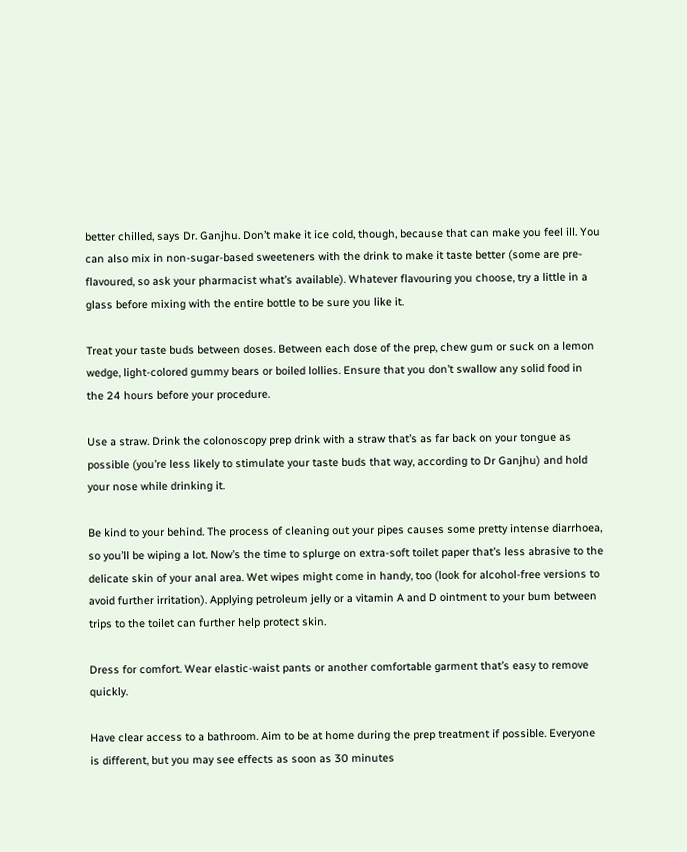better chilled, says Dr. Ganjhu. Don’t make it ice cold, though, because that can make you feel ill. You can also mix in non-sugar-based sweeteners with the drink to make it taste better (some are pre-flavoured, so ask your pharmacist what’s available). Whatever flavouring you choose, try a little in a glass before mixing with the entire bottle to be sure you like it.

Treat your taste buds between doses. Between each dose of the prep, chew gum or suck on a lemon wedge, light-colored gummy bears or boiled lollies. Ensure that you don’t swallow any solid food in the 24 hours before your procedure.

Use a straw. Drink the colonoscopy prep drink with a straw that’s as far back on your tongue as possible (you’re less likely to stimulate your taste buds that way, according to Dr Ganjhu) and hold your nose while drinking it.

Be kind to your behind. The process of cleaning out your pipes causes some pretty intense diarrhoea, so you’ll be wiping a lot. Now’s the time to splurge on extra-soft toilet paper that’s less abrasive to the delicate skin of your anal area. Wet wipes might come in handy, too (look for alcohol-free versions to avoid further irritation). Applying petroleum jelly or a vitamin A and D ointment to your bum between trips to the toilet can further help protect skin.

Dress for comfort. Wear elastic-waist pants or another comfortable garment that’s easy to remove quickly.

Have clear access to a bathroom. Aim to be at home during the prep treatment if possible. Everyone is different, but you may see effects as soon as 30 minutes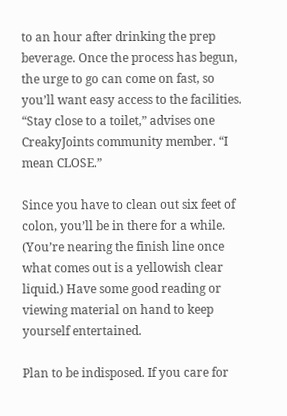to an hour after drinking the prep beverage. Once the process has begun, the urge to go can come on fast, so you’ll want easy access to the facilities. “Stay close to a toilet,” advises one CreakyJoints community member. “I mean CLOSE.”

Since you have to clean out six feet of colon, you’ll be in there for a while. (You’re nearing the finish line once what comes out is a yellowish clear liquid.) Have some good reading or viewing material on hand to keep yourself entertained.

Plan to be indisposed. If you care for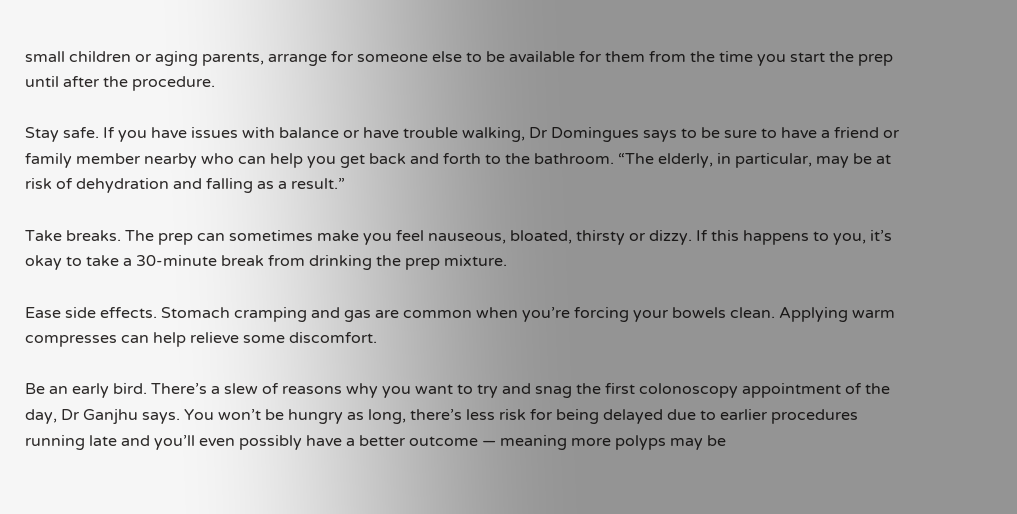small children or aging parents, arrange for someone else to be available for them from the time you start the prep until after the procedure.

Stay safe. If you have issues with balance or have trouble walking, Dr Domingues says to be sure to have a friend or family member nearby who can help you get back and forth to the bathroom. “The elderly, in particular, may be at risk of dehydration and falling as a result.”

Take breaks. The prep can sometimes make you feel nauseous, bloated, thirsty or dizzy. If this happens to you, it’s okay to take a 30-minute break from drinking the prep mixture.

Ease side effects. Stomach cramping and gas are common when you’re forcing your bowels clean. Applying warm compresses can help relieve some discomfort.

Be an early bird. There’s a slew of reasons why you want to try and snag the first colonoscopy appointment of the day, Dr Ganjhu says. You won’t be hungry as long, there’s less risk for being delayed due to earlier procedures running late and you’ll even possibly have a better outcome — meaning more polyps may be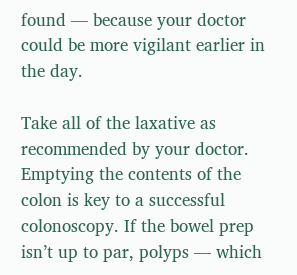found — because your doctor could be more vigilant earlier in the day.

Take all of the laxative as recommended by your doctor. Emptying the contents of the colon is key to a successful colonoscopy. If the bowel prep isn’t up to par, polyps — which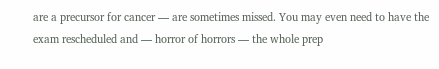are a precursor for cancer — are sometimes missed. You may even need to have the exam rescheduled and — horror of horrors — the whole prep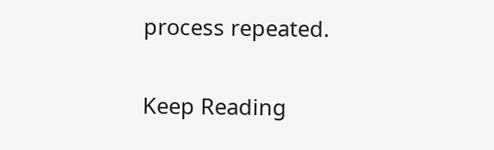process repeated.

Keep Reading